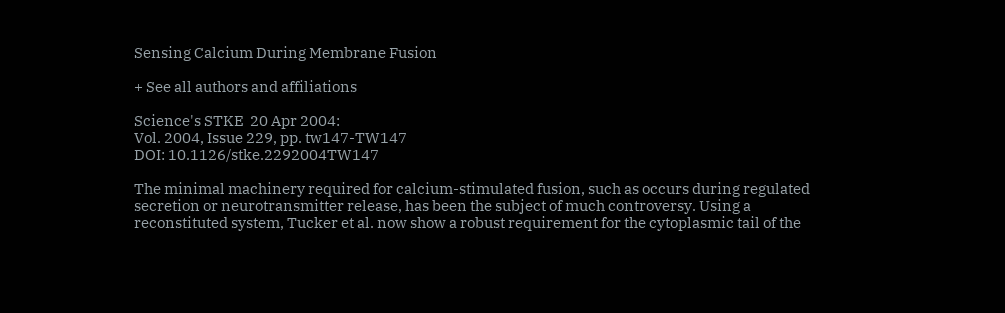Sensing Calcium During Membrane Fusion

+ See all authors and affiliations

Science's STKE  20 Apr 2004:
Vol. 2004, Issue 229, pp. tw147-TW147
DOI: 10.1126/stke.2292004TW147

The minimal machinery required for calcium-stimulated fusion, such as occurs during regulated secretion or neurotransmitter release, has been the subject of much controversy. Using a reconstituted system, Tucker et al. now show a robust requirement for the cytoplasmic tail of the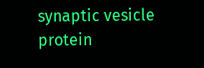synaptic vesicle protein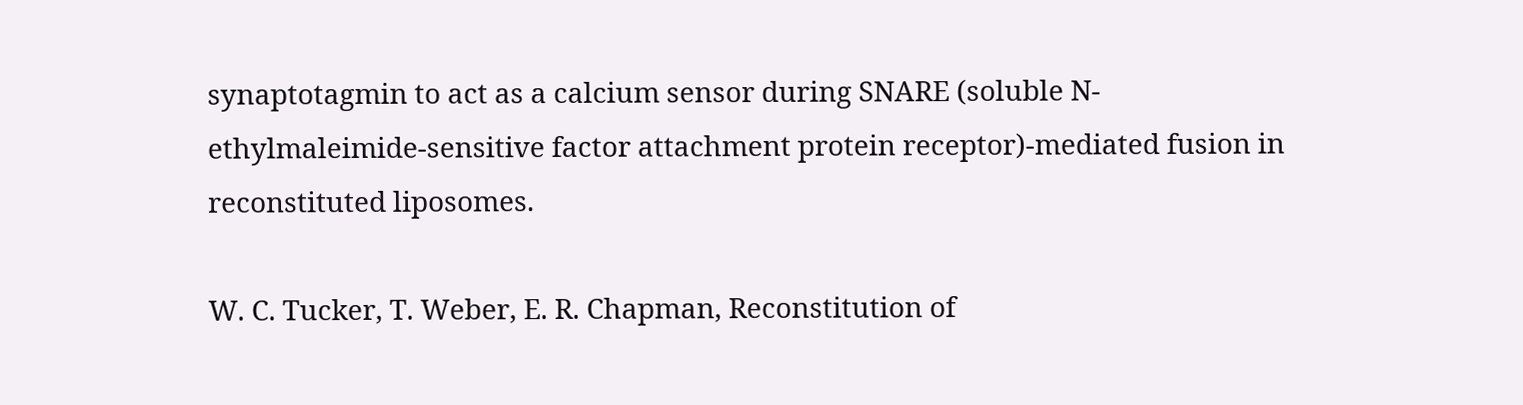synaptotagmin to act as a calcium sensor during SNARE (soluble N-ethylmaleimide-sensitive factor attachment protein receptor)-mediated fusion in reconstituted liposomes.

W. C. Tucker, T. Weber, E. R. Chapman, Reconstitution of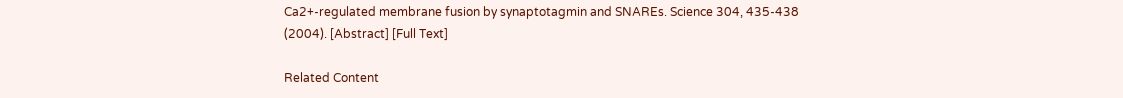Ca2+-regulated membrane fusion by synaptotagmin and SNAREs. Science 304, 435-438 (2004). [Abstract] [Full Text]

Related Content